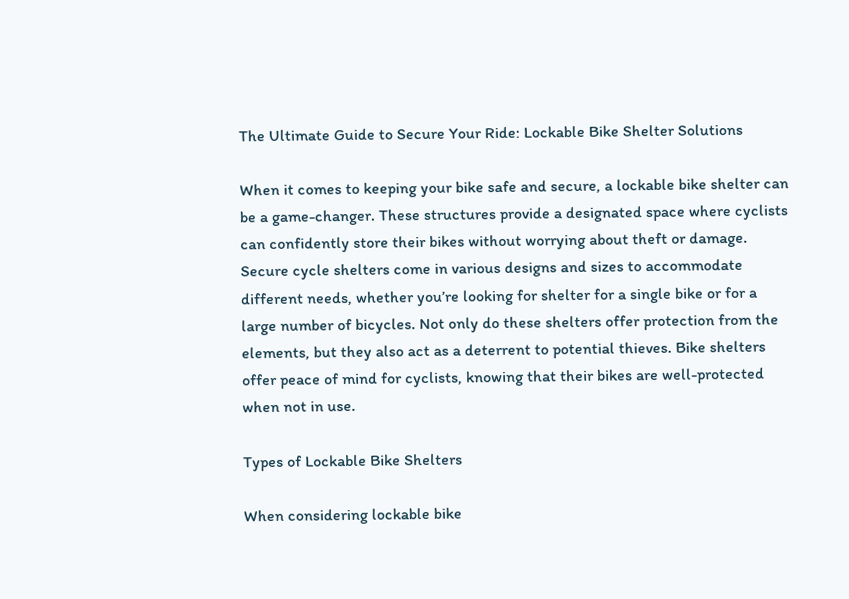The Ultimate Guide to Secure Your Ride: Lockable Bike Shelter Solutions

When it comes to keeping your bike safe and secure, a lockable bike shelter can be a game-changer. These structures provide a designated space where cyclists can confidently store their bikes without worrying about theft or damage. Secure cycle shelters come in various designs and sizes to accommodate different needs, whether you’re looking for shelter for a single bike or for a large number of bicycles. Not only do these shelters offer protection from the elements, but they also act as a deterrent to potential thieves. Bike shelters offer peace of mind for cyclists, knowing that their bikes are well-protected when not in use.

Types of Lockable Bike Shelters

When considering lockable bike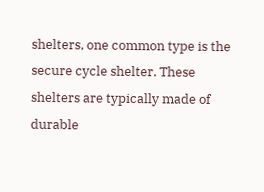shelters, one common type is the secure cycle shelter. These shelters are typically made of durable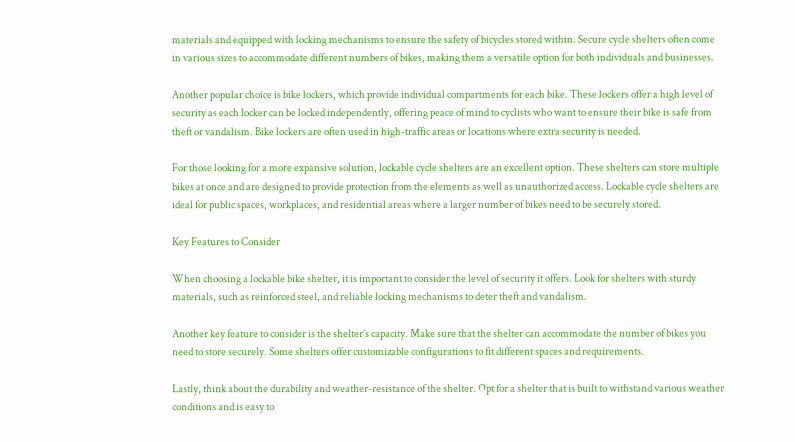materials and equipped with locking mechanisms to ensure the safety of bicycles stored within. Secure cycle shelters often come in various sizes to accommodate different numbers of bikes, making them a versatile option for both individuals and businesses.

Another popular choice is bike lockers, which provide individual compartments for each bike. These lockers offer a high level of security as each locker can be locked independently, offering peace of mind to cyclists who want to ensure their bike is safe from theft or vandalism. Bike lockers are often used in high-traffic areas or locations where extra security is needed.

For those looking for a more expansive solution, lockable cycle shelters are an excellent option. These shelters can store multiple bikes at once and are designed to provide protection from the elements as well as unauthorized access. Lockable cycle shelters are ideal for public spaces, workplaces, and residential areas where a larger number of bikes need to be securely stored.

Key Features to Consider

When choosing a lockable bike shelter, it is important to consider the level of security it offers. Look for shelters with sturdy materials, such as reinforced steel, and reliable locking mechanisms to deter theft and vandalism.

Another key feature to consider is the shelter’s capacity. Make sure that the shelter can accommodate the number of bikes you need to store securely. Some shelters offer customizable configurations to fit different spaces and requirements.

Lastly, think about the durability and weather-resistance of the shelter. Opt for a shelter that is built to withstand various weather conditions and is easy to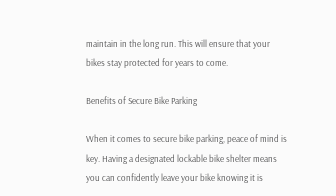maintain in the long run. This will ensure that your bikes stay protected for years to come.

Benefits of Secure Bike Parking

When it comes to secure bike parking, peace of mind is key. Having a designated lockable bike shelter means you can confidently leave your bike knowing it is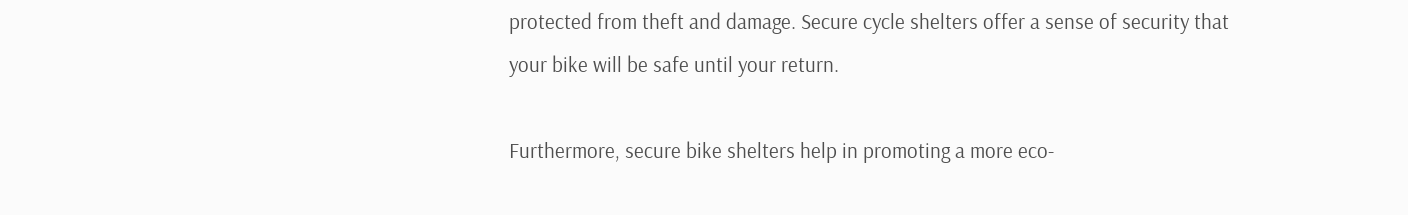protected from theft and damage. Secure cycle shelters offer a sense of security that your bike will be safe until your return.

Furthermore, secure bike shelters help in promoting a more eco-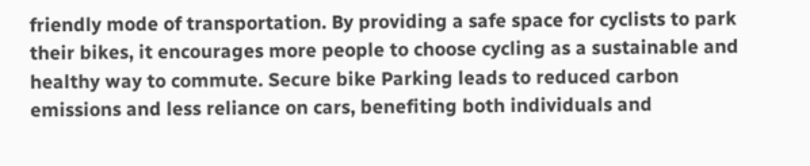friendly mode of transportation. By providing a safe space for cyclists to park their bikes, it encourages more people to choose cycling as a sustainable and healthy way to commute. Secure bike Parking leads to reduced carbon emissions and less reliance on cars, benefiting both individuals and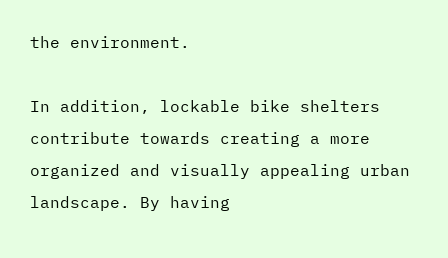the environment.

In addition, lockable bike shelters contribute towards creating a more organized and visually appealing urban landscape. By having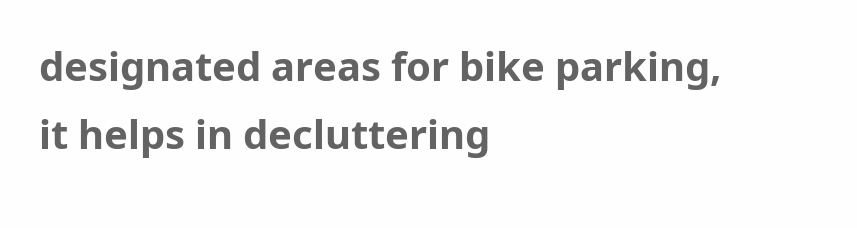designated areas for bike parking, it helps in decluttering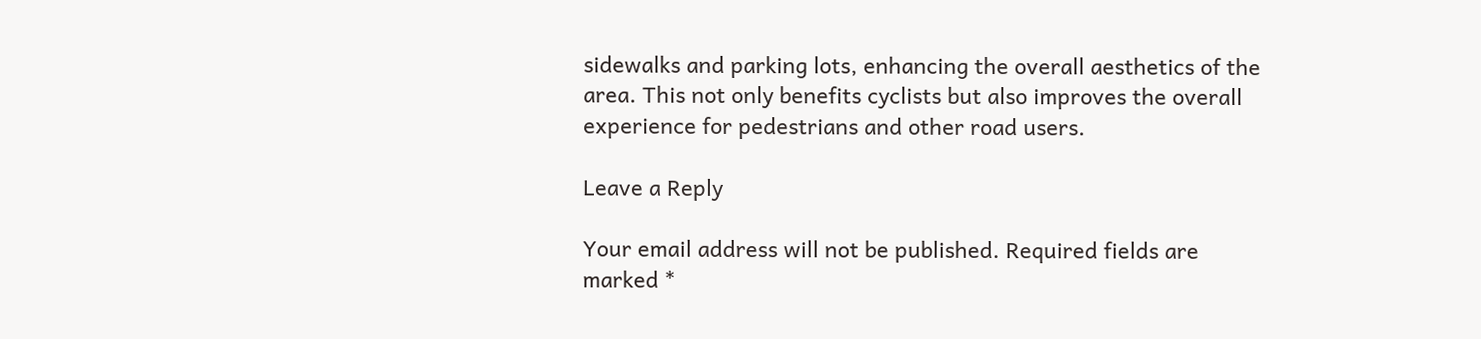sidewalks and parking lots, enhancing the overall aesthetics of the area. This not only benefits cyclists but also improves the overall experience for pedestrians and other road users.

Leave a Reply

Your email address will not be published. Required fields are marked *